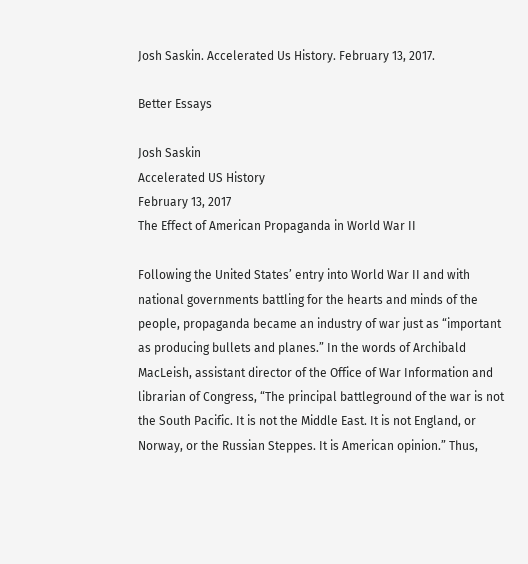Josh Saskin. Accelerated Us History. February 13, 2017.

Better Essays

Josh Saskin
Accelerated US History
February 13, 2017
The Effect of American Propaganda in World War II

Following the United States’ entry into World War II and with national governments battling for the hearts and minds of the people, propaganda became an industry of war just as “important as producing bullets and planes.” In the words of Archibald MacLeish, assistant director of the Office of War Information and librarian of Congress, “The principal battleground of the war is not the South Pacific. It is not the Middle East. It is not England, or Norway, or the Russian Steppes. It is American opinion.” Thus,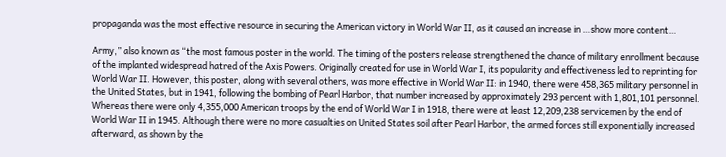propaganda was the most effective resource in securing the American victory in World War II, as it caused an increase in …show more content…

Army,” also known as “the most famous poster in the world. The timing of the posters release strengthened the chance of military enrollment because of the implanted widespread hatred of the Axis Powers. Originally created for use in World War I, its popularity and effectiveness led to reprinting for World War II. However, this poster, along with several others, was more effective in World War II: in 1940, there were 458,365 military personnel in the United States, but in 1941, following the bombing of Pearl Harbor, that number increased by approximately 293 percent with 1,801,101 personnel. Whereas there were only 4,355,000 American troops by the end of World War I in 1918, there were at least 12,209,238 servicemen by the end of World War II in 1945. Although there were no more casualties on United States soil after Pearl Harbor, the armed forces still exponentially increased afterward, as shown by the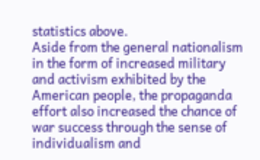statistics above.
Aside from the general nationalism in the form of increased military and activism exhibited by the American people, the propaganda effort also increased the chance of war success through the sense of individualism and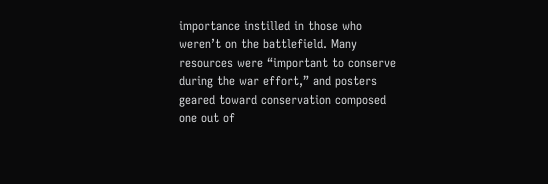importance instilled in those who weren’t on the battlefield. Many resources were “important to conserve during the war effort,” and posters geared toward conservation composed one out of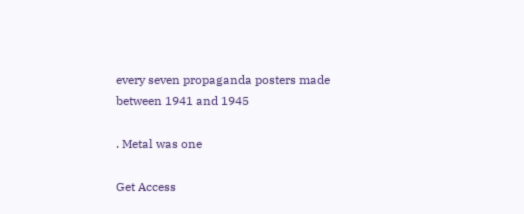every seven propaganda posters made between 1941 and 1945

. Metal was one

Get Access